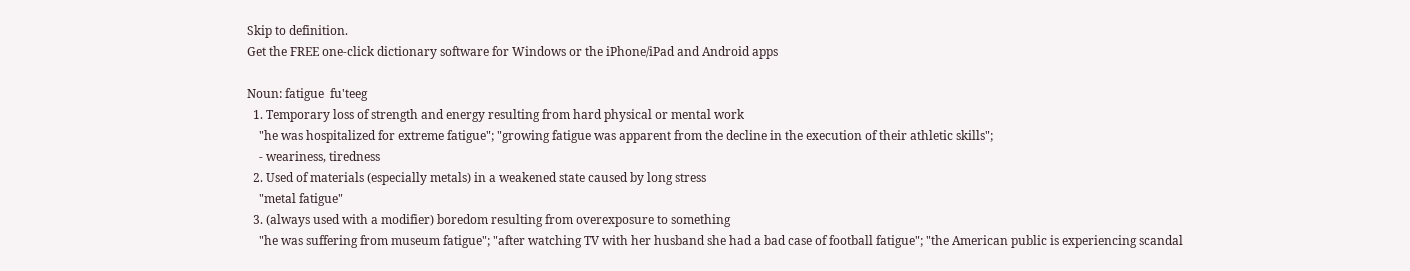Skip to definition.
Get the FREE one-click dictionary software for Windows or the iPhone/iPad and Android apps

Noun: fatigue  fu'teeg
  1. Temporary loss of strength and energy resulting from hard physical or mental work
    "he was hospitalized for extreme fatigue"; "growing fatigue was apparent from the decline in the execution of their athletic skills";
    - weariness, tiredness
  2. Used of materials (especially metals) in a weakened state caused by long stress
    "metal fatigue"
  3. (always used with a modifier) boredom resulting from overexposure to something
    "he was suffering from museum fatigue"; "after watching TV with her husband she had a bad case of football fatigue"; "the American public is experiencing scandal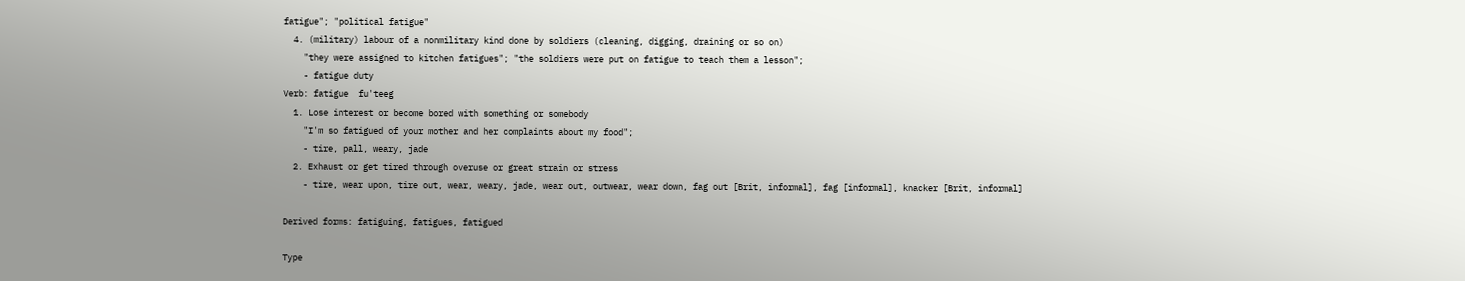fatigue"; "political fatigue"
  4. (military) labour of a nonmilitary kind done by soldiers (cleaning, digging, draining or so on)
    "they were assigned to kitchen fatigues"; "the soldiers were put on fatigue to teach them a lesson";
    - fatigue duty
Verb: fatigue  fu'teeg
  1. Lose interest or become bored with something or somebody
    "I'm so fatigued of your mother and her complaints about my food";
    - tire, pall, weary, jade
  2. Exhaust or get tired through overuse or great strain or stress
    - tire, wear upon, tire out, wear, weary, jade, wear out, outwear, wear down, fag out [Brit, informal], fag [informal], knacker [Brit, informal]

Derived forms: fatiguing, fatigues, fatigued

Type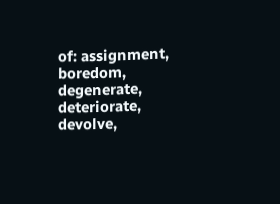of: assignment, boredom, degenerate, deteriorate, devolve,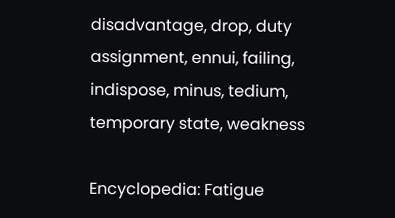disadvantage, drop, duty assignment, ennui, failing, indispose, minus, tedium, temporary state, weakness

Encyclopedia: Fatigue